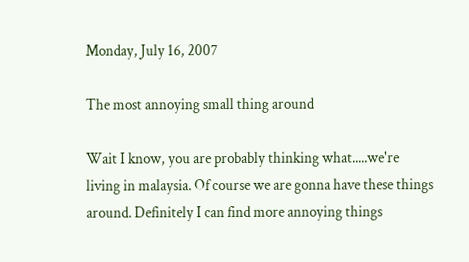Monday, July 16, 2007

The most annoying small thing around

Wait I know, you are probably thinking what.....we're living in malaysia. Of course we are gonna have these things around. Definitely I can find more annoying things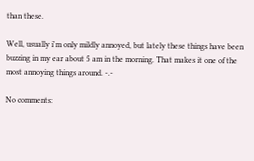than these.

Well, usually i'm only mildly annoyed, but lately these things have been buzzing in my ear about 5 am in the morning. That makes it one of the most annoying things around. -.-

No comments: